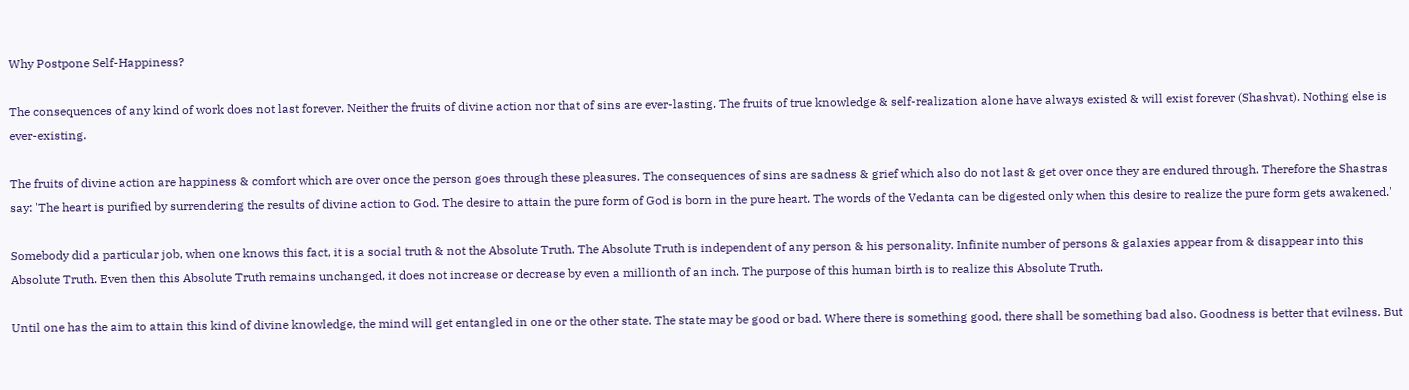Why Postpone Self-Happiness?

The consequences of any kind of work does not last forever. Neither the fruits of divine action nor that of sins are ever-lasting. The fruits of true knowledge & self-realization alone have always existed & will exist forever (Shashvat). Nothing else is ever-existing.

The fruits of divine action are happiness & comfort which are over once the person goes through these pleasures. The consequences of sins are sadness & grief which also do not last & get over once they are endured through. Therefore the Shastras say: 'The heart is purified by surrendering the results of divine action to God. The desire to attain the pure form of God is born in the pure heart. The words of the Vedanta can be digested only when this desire to realize the pure form gets awakened.'

Somebody did a particular job, when one knows this fact, it is a social truth & not the Absolute Truth. The Absolute Truth is independent of any person & his personality. Infinite number of persons & galaxies appear from & disappear into this Absolute Truth. Even then this Absolute Truth remains unchanged, it does not increase or decrease by even a millionth of an inch. The purpose of this human birth is to realize this Absolute Truth.

Until one has the aim to attain this kind of divine knowledge, the mind will get entangled in one or the other state. The state may be good or bad. Where there is something good, there shall be something bad also. Goodness is better that evilness. But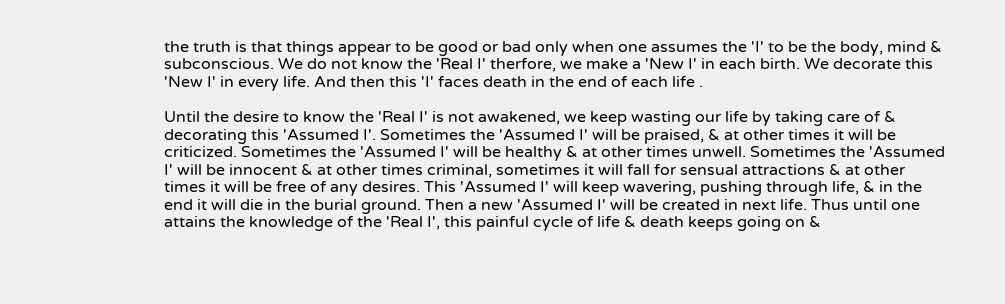the truth is that things appear to be good or bad only when one assumes the 'I' to be the body, mind & subconscious. We do not know the 'Real I' therfore, we make a 'New I' in each birth. We decorate this 'New I' in every life. And then this 'I' faces death in the end of each life .

Until the desire to know the 'Real I' is not awakened, we keep wasting our life by taking care of & decorating this 'Assumed I'. Sometimes the 'Assumed I' will be praised, & at other times it will be criticized. Sometimes the 'Assumed I' will be healthy & at other times unwell. Sometimes the 'Assumed I' will be innocent & at other times criminal, sometimes it will fall for sensual attractions & at other times it will be free of any desires. This 'Assumed I' will keep wavering, pushing through life, & in the end it will die in the burial ground. Then a new 'Assumed I' will be created in next life. Thus until one attains the knowledge of the 'Real I', this painful cycle of life & death keeps going on &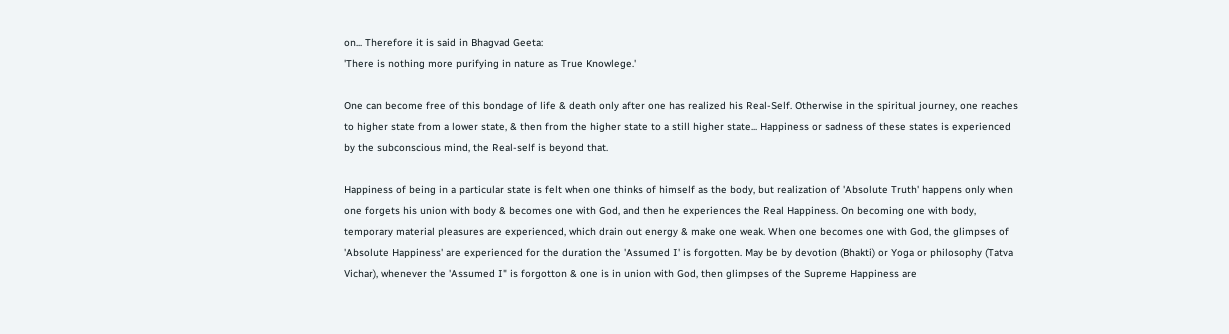on... Therefore it is said in Bhagvad Geeta:
'There is nothing more purifying in nature as True Knowlege.'

One can become free of this bondage of life & death only after one has realized his Real-Self. Otherwise in the spiritual journey, one reaches to higher state from a lower state, & then from the higher state to a still higher state... Happiness or sadness of these states is experienced by the subconscious mind, the Real-self is beyond that.

Happiness of being in a particular state is felt when one thinks of himself as the body, but realization of 'Absolute Truth' happens only when one forgets his union with body & becomes one with God, and then he experiences the Real Happiness. On becoming one with body, temporary material pleasures are experienced, which drain out energy & make one weak. When one becomes one with God, the glimpses of 'Absolute Happiness' are experienced for the duration the 'Assumed I' is forgotten. May be by devotion (Bhakti) or Yoga or philosophy (Tatva Vichar), whenever the 'Assumed I" is forgotton & one is in union with God, then glimpses of the Supreme Happiness are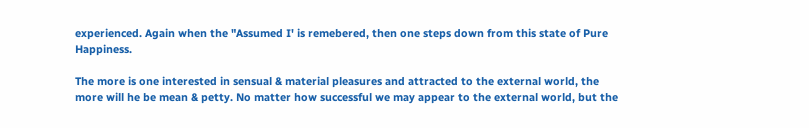experienced. Again when the "Assumed I' is remebered, then one steps down from this state of Pure Happiness.

The more is one interested in sensual & material pleasures and attracted to the external world, the more will he be mean & petty. No matter how successful we may appear to the external world, but the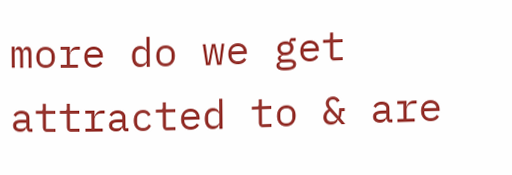more do we get attracted to & are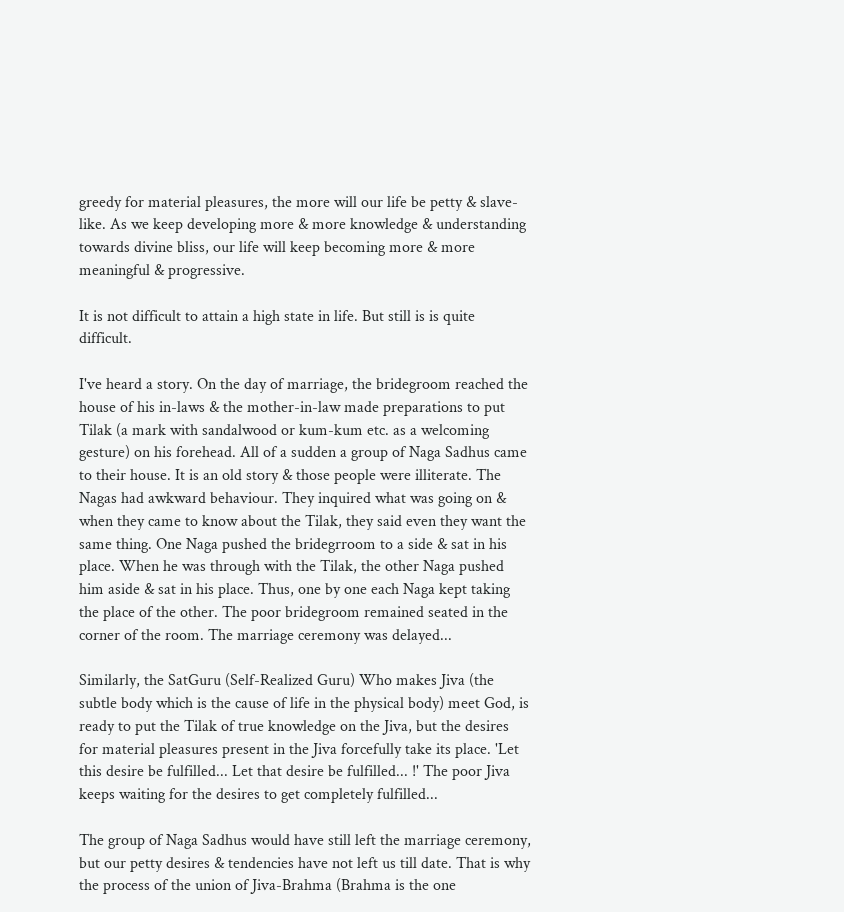greedy for material pleasures, the more will our life be petty & slave-like. As we keep developing more & more knowledge & understanding towards divine bliss, our life will keep becoming more & more meaningful & progressive.

It is not difficult to attain a high state in life. But still is is quite difficult.

I've heard a story. On the day of marriage, the bridegroom reached the house of his in-laws & the mother-in-law made preparations to put Tilak (a mark with sandalwood or kum-kum etc. as a welcoming gesture) on his forehead. All of a sudden a group of Naga Sadhus came to their house. It is an old story & those people were illiterate. The Nagas had awkward behaviour. They inquired what was going on & when they came to know about the Tilak, they said even they want the same thing. One Naga pushed the bridegrroom to a side & sat in his place. When he was through with the Tilak, the other Naga pushed him aside & sat in his place. Thus, one by one each Naga kept taking the place of the other. The poor bridegroom remained seated in the corner of the room. The marriage ceremony was delayed...

Similarly, the SatGuru (Self-Realized Guru) Who makes Jiva (the subtle body which is the cause of life in the physical body) meet God, is ready to put the Tilak of true knowledge on the Jiva, but the desires for material pleasures present in the Jiva forcefully take its place. 'Let this desire be fulfilled... Let that desire be fulfilled... !' The poor Jiva keeps waiting for the desires to get completely fulfilled...

The group of Naga Sadhus would have still left the marriage ceremony, but our petty desires & tendencies have not left us till date. That is why the process of the union of Jiva-Brahma (Brahma is the one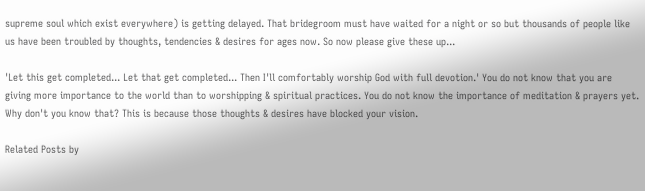supreme soul which exist everywhere) is getting delayed. That bridegroom must have waited for a night or so but thousands of people like us have been troubled by thoughts, tendencies & desires for ages now. So now please give these up...

'Let this get completed... Let that get completed... Then I'll comfortably worship God with full devotion.' You do not know that you are giving more importance to the world than to worshipping & spiritual practices. You do not know the importance of meditation & prayers yet. Why don't you know that? This is because those thoughts & desires have blocked your vision.

Related Posts by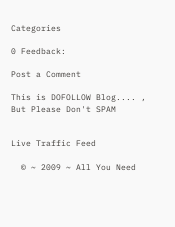Categories

0 Feedback:

Post a Comment

This is DOFOLLOW Blog.... , But Please Don't SPAM


Live Traffic Feed

  © ~ 2009 ~ All You Need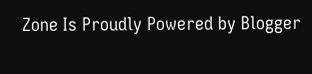Zone Is Proudly Powered by Blogger